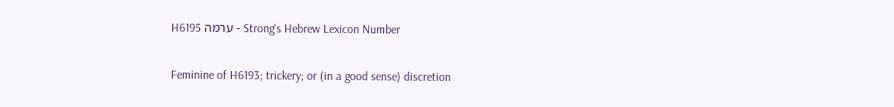H6195 ערמה - Strong's Hebrew Lexicon Number

Feminine of H6193; trickery; or (in a good sense) discretion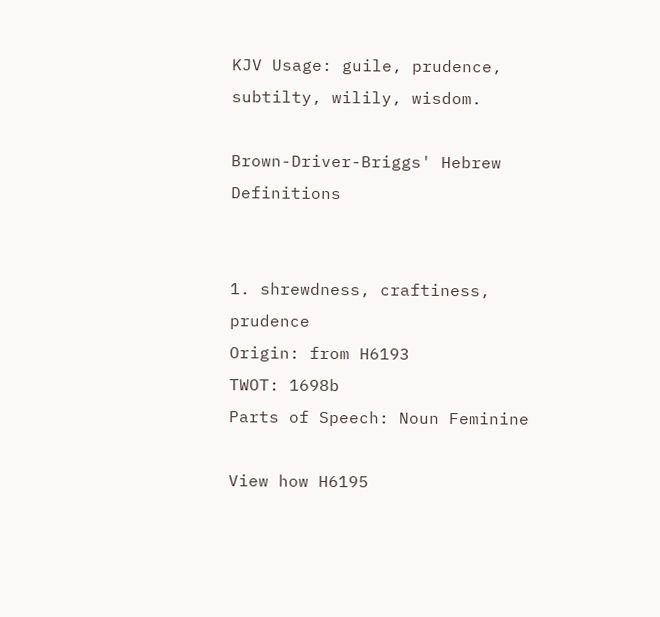KJV Usage: guile, prudence, subtilty, wilily, wisdom.

Brown-Driver-Briggs' Hebrew Definitions


1. shrewdness, craftiness, prudence
Origin: from H6193
TWOT: 1698b
Parts of Speech: Noun Feminine

View how H6195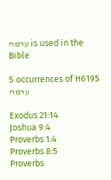ערמה is used in the Bible

5 occurrences of H6195 ערמה

Exodus 21:14
Joshua 9:4
Proverbs 1:4
Proverbs 8:5
Proverbs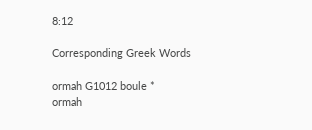8:12

Corresponding Greek Words

ormah G1012 boule *
ormah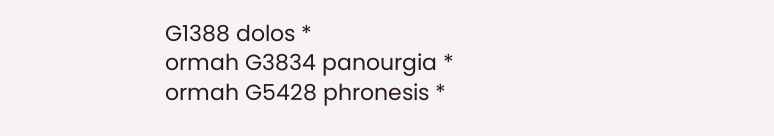G1388 dolos *
ormah G3834 panourgia *
ormah G5428 phronesis *